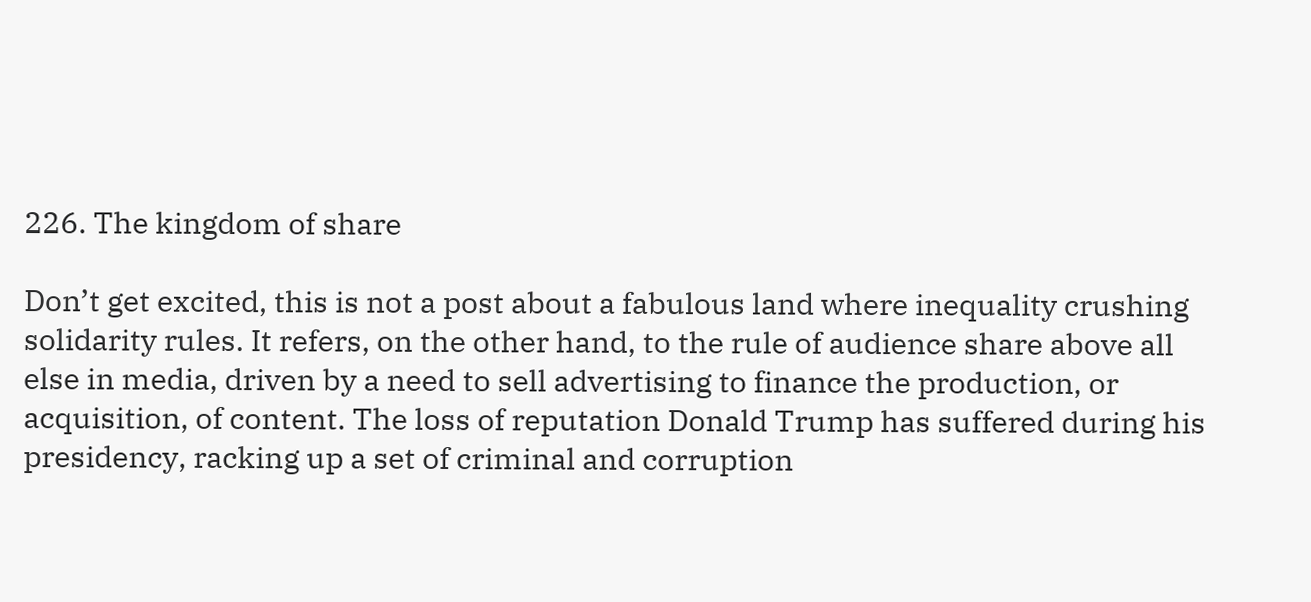226. The kingdom of share

Don’t get excited, this is not a post about a fabulous land where inequality crushing solidarity rules. It refers, on the other hand, to the rule of audience share above all else in media, driven by a need to sell advertising to finance the production, or acquisition, of content. The loss of reputation Donald Trump has suffered during his presidency, racking up a set of criminal and corruption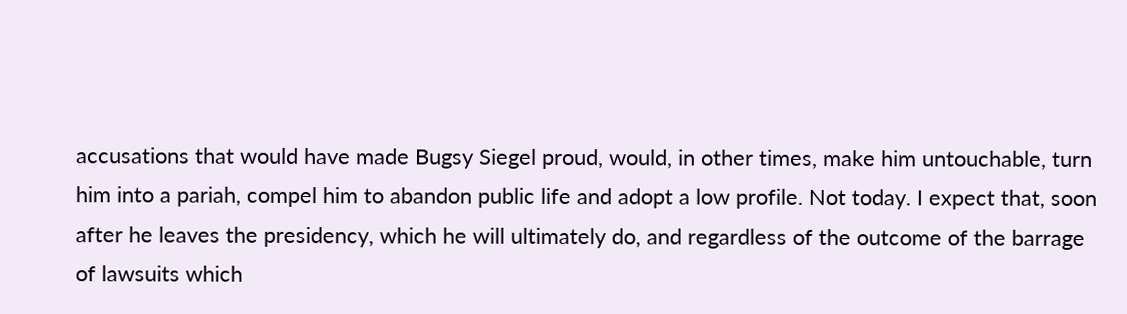accusations that would have made Bugsy Siegel proud, would, in other times, make him untouchable, turn him into a pariah, compel him to abandon public life and adopt a low profile. Not today. I expect that, soon after he leaves the presidency, which he will ultimately do, and regardless of the outcome of the barrage of lawsuits which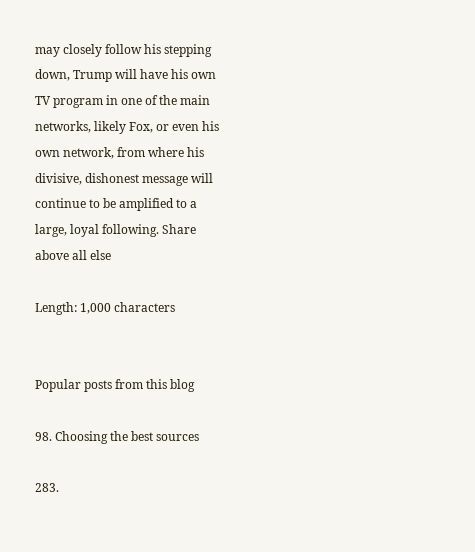may closely follow his stepping down, Trump will have his own TV program in one of the main networks, likely Fox, or even his own network, from where his divisive, dishonest message will continue to be amplified to a large, loyal following. Share above all else

Length: 1,000 characters


Popular posts from this blog

98. Choosing the best sources

283.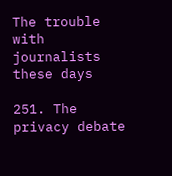The trouble with journalists these days

251. The privacy debate